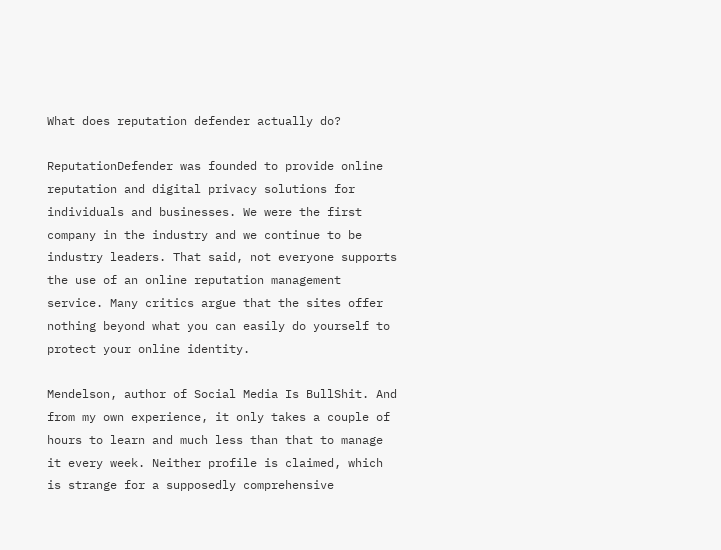What does reputation defender actually do?

ReputationDefender was founded to provide online reputation and digital privacy solutions for individuals and businesses. We were the first company in the industry and we continue to be industry leaders. That said, not everyone supports the use of an online reputation management service. Many critics argue that the sites offer nothing beyond what you can easily do yourself to protect your online identity.

Mendelson, author of Social Media Is BullShit. And from my own experience, it only takes a couple of hours to learn and much less than that to manage it every week. Neither profile is claimed, which is strange for a supposedly comprehensive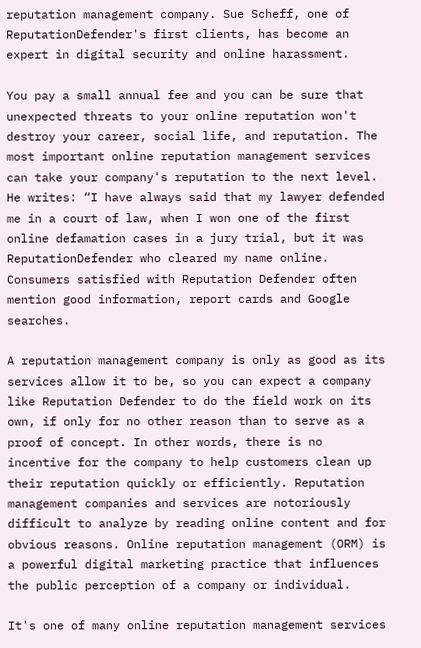reputation management company. Sue Scheff, one of ReputationDefender's first clients, has become an expert in digital security and online harassment.

You pay a small annual fee and you can be sure that unexpected threats to your online reputation won't destroy your career, social life, and reputation. The most important online reputation management services can take your company's reputation to the next level. He writes: “I have always said that my lawyer defended me in a court of law, when I won one of the first online defamation cases in a jury trial, but it was ReputationDefender who cleared my name online. Consumers satisfied with Reputation Defender often mention good information, report cards and Google searches.

A reputation management company is only as good as its services allow it to be, so you can expect a company like Reputation Defender to do the field work on its own, if only for no other reason than to serve as a proof of concept. In other words, there is no incentive for the company to help customers clean up their reputation quickly or efficiently. Reputation management companies and services are notoriously difficult to analyze by reading online content and for obvious reasons. Online reputation management (ORM) is a powerful digital marketing practice that influences the public perception of a company or individual.

It's one of many online reputation management services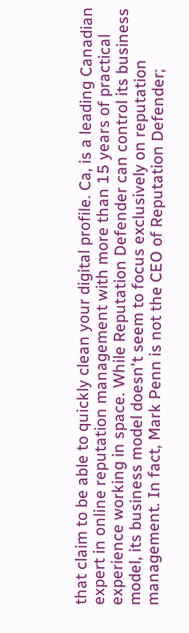that claim to be able to quickly clean your digital profile. Ca, is a leading Canadian expert in online reputation management with more than 15 years of practical experience working in space. While Reputation Defender can control its business model, its business model doesn't seem to focus exclusively on reputation management. In fact, Mark Penn is not the CEO of Reputation Defender;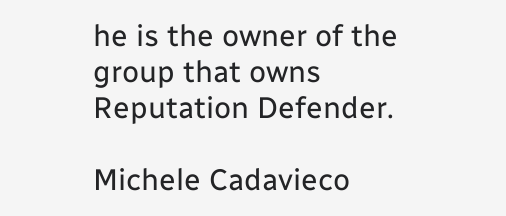he is the owner of the group that owns Reputation Defender.

Michele Cadavieco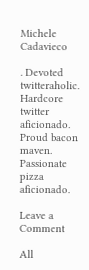Michele Cadavieco

. Devoted twitteraholic. Hardcore twitter aficionado. Proud bacon maven. Passionate pizza aficionado.

Leave a Comment

All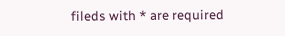fileds with * are required